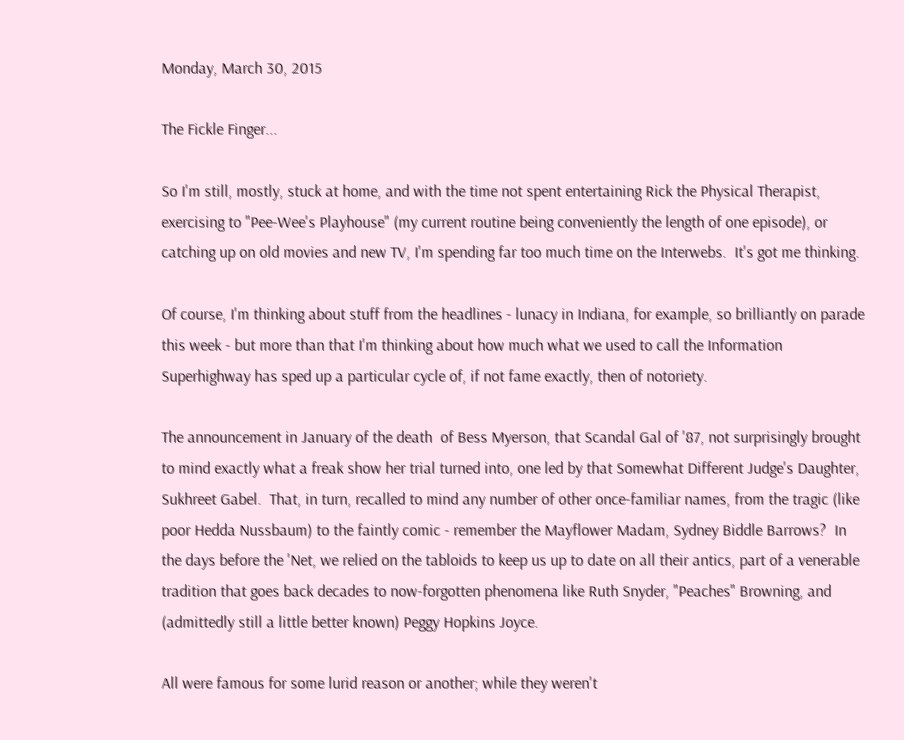Monday, March 30, 2015

The Fickle Finger...

So I'm still, mostly, stuck at home, and with the time not spent entertaining Rick the Physical Therapist, exercising to "Pee-Wee's Playhouse" (my current routine being conveniently the length of one episode), or catching up on old movies and new TV, I'm spending far too much time on the Interwebs.  It's got me thinking.

Of course, I'm thinking about stuff from the headlines - lunacy in Indiana, for example, so brilliantly on parade this week - but more than that I'm thinking about how much what we used to call the Information Superhighway has sped up a particular cycle of, if not fame exactly, then of notoriety.

The announcement in January of the death  of Bess Myerson, that Scandal Gal of '87, not surprisingly brought to mind exactly what a freak show her trial turned into, one led by that Somewhat Different Judge's Daughter, Sukhreet Gabel.  That, in turn, recalled to mind any number of other once-familiar names, from the tragic (like poor Hedda Nussbaum) to the faintly comic - remember the Mayflower Madam, Sydney Biddle Barrows?  In the days before the 'Net, we relied on the tabloids to keep us up to date on all their antics, part of a venerable tradition that goes back decades to now-forgotten phenomena like Ruth Snyder, "Peaches" Browning, and (admittedly still a little better known) Peggy Hopkins Joyce.

All were famous for some lurid reason or another; while they weren't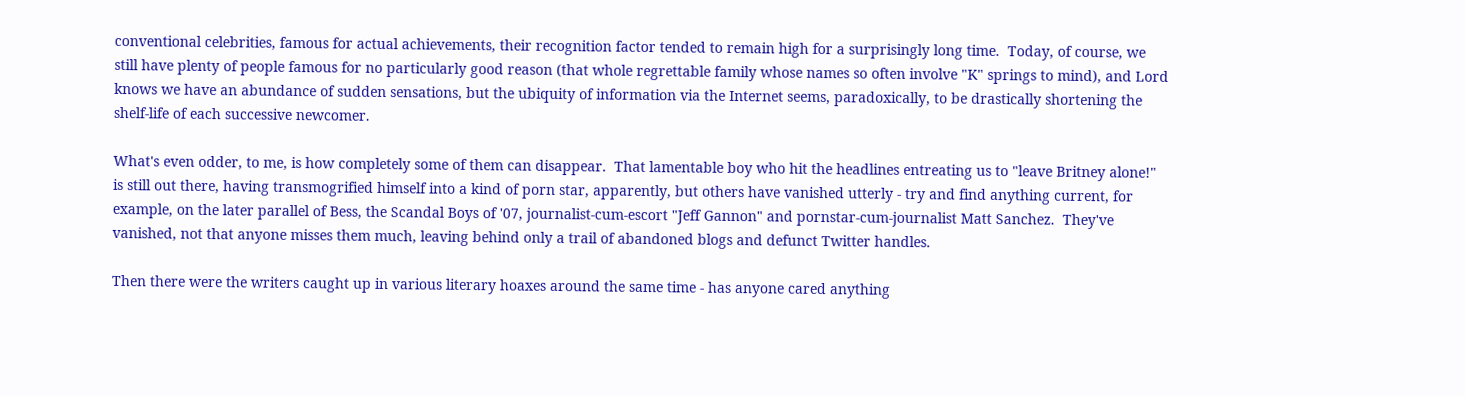conventional celebrities, famous for actual achievements, their recognition factor tended to remain high for a surprisingly long time.  Today, of course, we still have plenty of people famous for no particularly good reason (that whole regrettable family whose names so often involve "K" springs to mind), and Lord knows we have an abundance of sudden sensations, but the ubiquity of information via the Internet seems, paradoxically, to be drastically shortening the shelf-life of each successive newcomer.

What's even odder, to me, is how completely some of them can disappear.  That lamentable boy who hit the headlines entreating us to "leave Britney alone!" is still out there, having transmogrified himself into a kind of porn star, apparently, but others have vanished utterly - try and find anything current, for example, on the later parallel of Bess, the Scandal Boys of '07, journalist-cum-escort "Jeff Gannon" and pornstar-cum-journalist Matt Sanchez.  They've vanished, not that anyone misses them much, leaving behind only a trail of abandoned blogs and defunct Twitter handles.

Then there were the writers caught up in various literary hoaxes around the same time - has anyone cared anything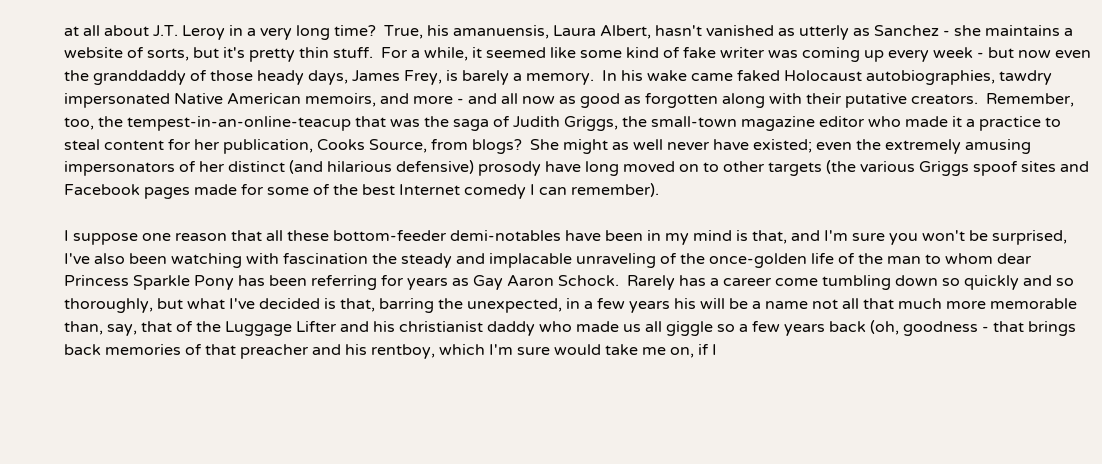at all about J.T. Leroy in a very long time?  True, his amanuensis, Laura Albert, hasn't vanished as utterly as Sanchez - she maintains a website of sorts, but it's pretty thin stuff.  For a while, it seemed like some kind of fake writer was coming up every week - but now even the granddaddy of those heady days, James Frey, is barely a memory.  In his wake came faked Holocaust autobiographies, tawdry impersonated Native American memoirs, and more - and all now as good as forgotten along with their putative creators.  Remember, too, the tempest-in-an-online-teacup that was the saga of Judith Griggs, the small-town magazine editor who made it a practice to steal content for her publication, Cooks Source, from blogs?  She might as well never have existed; even the extremely amusing impersonators of her distinct (and hilarious defensive) prosody have long moved on to other targets (the various Griggs spoof sites and Facebook pages made for some of the best Internet comedy I can remember).

I suppose one reason that all these bottom-feeder demi-notables have been in my mind is that, and I'm sure you won't be surprised, I've also been watching with fascination the steady and implacable unraveling of the once-golden life of the man to whom dear Princess Sparkle Pony has been referring for years as Gay Aaron Schock.  Rarely has a career come tumbling down so quickly and so thoroughly, but what I've decided is that, barring the unexpected, in a few years his will be a name not all that much more memorable than, say, that of the Luggage Lifter and his christianist daddy who made us all giggle so a few years back (oh, goodness - that brings back memories of that preacher and his rentboy, which I'm sure would take me on, if I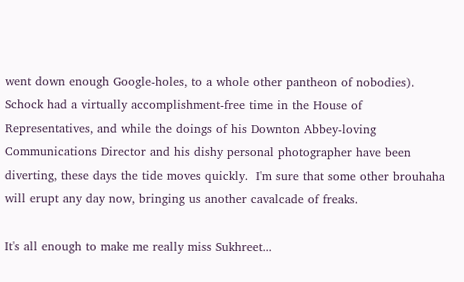went down enough Google-holes, to a whole other pantheon of nobodies).  Schock had a virtually accomplishment-free time in the House of Representatives, and while the doings of his Downton Abbey-loving Communications Director and his dishy personal photographer have been diverting, these days the tide moves quickly.  I'm sure that some other brouhaha will erupt any day now, bringing us another cavalcade of freaks.

It's all enough to make me really miss Sukhreet...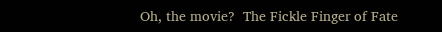Oh, the movie?  The Fickle Finger of Fate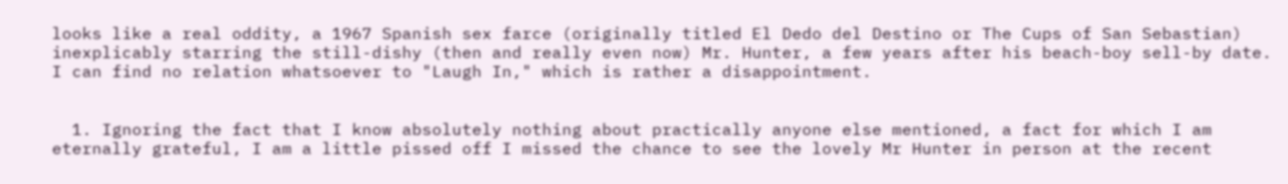looks like a real oddity, a 1967 Spanish sex farce (originally titled El Dedo del Destino or The Cups of San Sebastian) inexplicably starring the still-dishy (then and really even now) Mr. Hunter, a few years after his beach-boy sell-by date.  I can find no relation whatsoever to "Laugh In," which is rather a disappointment.


  1. Ignoring the fact that I know absolutely nothing about practically anyone else mentioned, a fact for which I am eternally grateful, I am a little pissed off I missed the chance to see the lovely Mr Hunter in person at the recent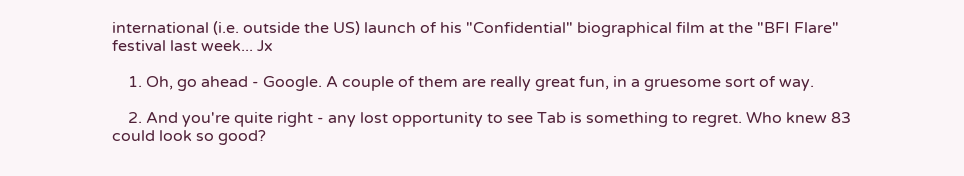international (i.e. outside the US) launch of his "Confidential" biographical film at the "BFI Flare" festival last week... Jx

    1. Oh, go ahead - Google. A couple of them are really great fun, in a gruesome sort of way.

    2. And you're quite right - any lost opportunity to see Tab is something to regret. Who knew 83 could look so good?